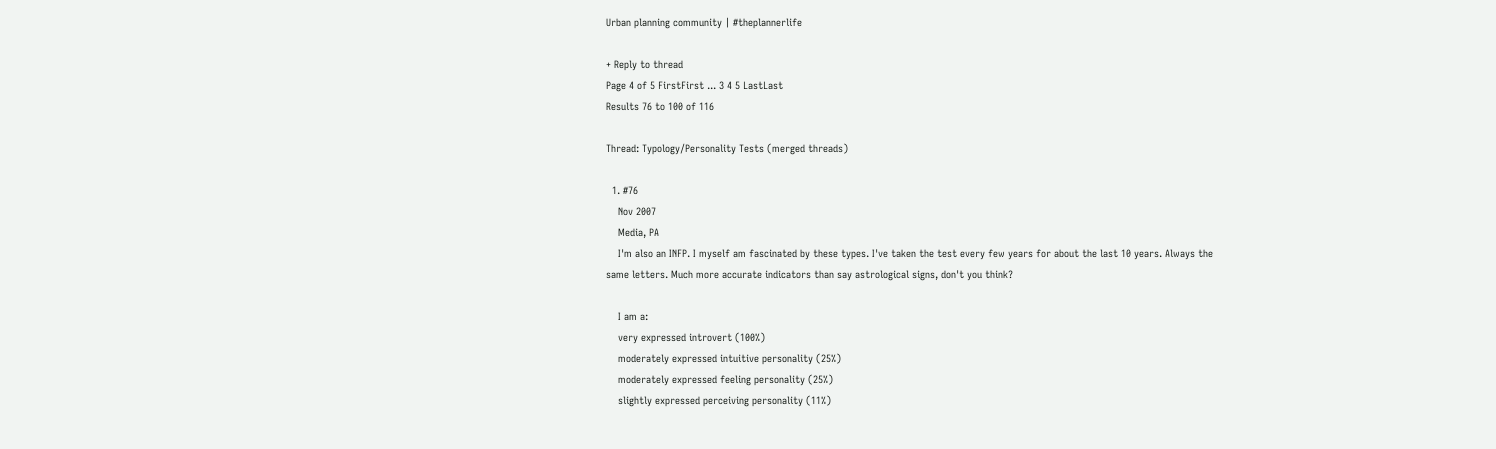Urban planning community | #theplannerlife

+ Reply to thread
Page 4 of 5 FirstFirst ... 3 4 5 LastLast
Results 76 to 100 of 116

Thread: Typology/Personality Tests (merged threads)

  1. #76
    Nov 2007
    Media, PA
    I'm also an INFP. I myself am fascinated by these types. I've taken the test every few years for about the last 10 years. Always the same letters. Much more accurate indicators than say astrological signs, don't you think?

    I am a:
    very expressed introvert (100%)
    moderately expressed intuitive personality (25%)
    moderately expressed feeling personality (25%)
    slightly expressed perceiving personality (11%)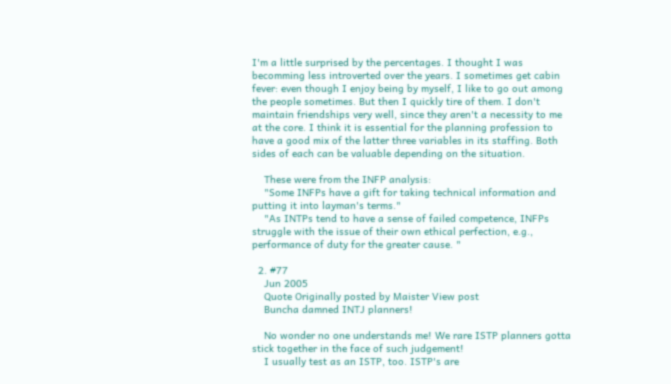I'm a little surprised by the percentages. I thought I was becomming less introverted over the years. I sometimes get cabin fever: even though I enjoy being by myself, I like to go out among the people sometimes. But then I quickly tire of them. I don't maintain friendships very well, since they aren't a necessity to me at the core. I think it is essential for the planning profession to have a good mix of the latter three variables in its staffing. Both sides of each can be valuable depending on the situation.

    These were from the INFP analysis:
    "Some INFPs have a gift for taking technical information and putting it into layman's terms."
    "As INTPs tend to have a sense of failed competence, INFPs struggle with the issue of their own ethical perfection, e.g., performance of duty for the greater cause. "

  2. #77
    Jun 2005
    Quote Originally posted by Maister View post
    Buncha damned INTJ planners!

    No wonder no one understands me! We rare ISTP planners gotta stick together in the face of such judgement!
    I usually test as an ISTP, too. ISTP's are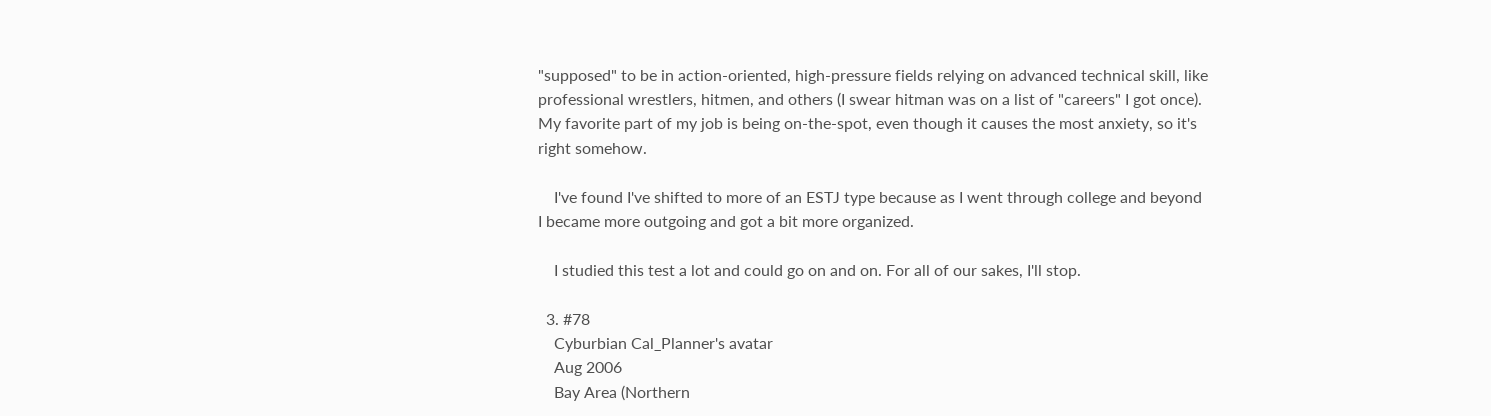"supposed" to be in action-oriented, high-pressure fields relying on advanced technical skill, like professional wrestlers, hitmen, and others (I swear hitman was on a list of "careers" I got once). My favorite part of my job is being on-the-spot, even though it causes the most anxiety, so it's right somehow.

    I've found I've shifted to more of an ESTJ type because as I went through college and beyond I became more outgoing and got a bit more organized.

    I studied this test a lot and could go on and on. For all of our sakes, I'll stop.

  3. #78
    Cyburbian Cal_Planner's avatar
    Aug 2006
    Bay Area (Northern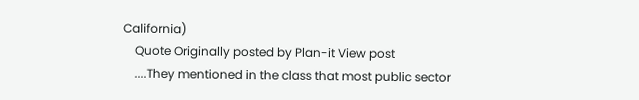California)
    Quote Originally posted by Plan-it View post
    ....They mentioned in the class that most public sector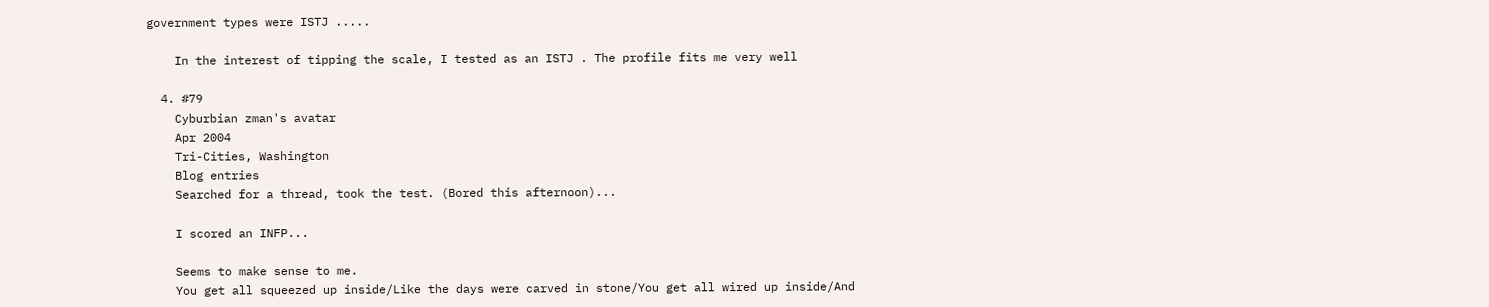government types were ISTJ .....

    In the interest of tipping the scale, I tested as an ISTJ . The profile fits me very well

  4. #79
    Cyburbian zman's avatar
    Apr 2004
    Tri-Cities, Washington
    Blog entries
    Searched for a thread, took the test. (Bored this afternoon)...

    I scored an INFP...

    Seems to make sense to me.
    You get all squeezed up inside/Like the days were carved in stone/You get all wired up inside/And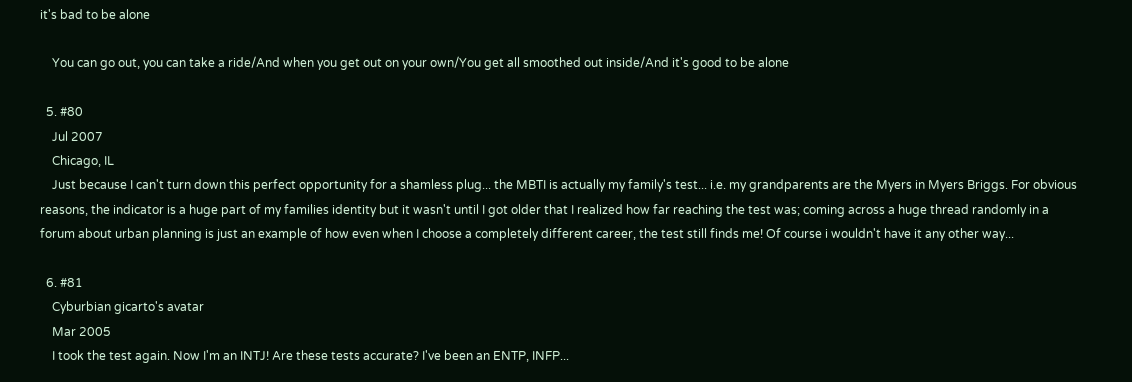it's bad to be alone

    You can go out, you can take a ride/And when you get out on your own/You get all smoothed out inside/And it's good to be alone

  5. #80
    Jul 2007
    Chicago, IL
    Just because I can't turn down this perfect opportunity for a shamless plug... the MBTI is actually my family's test... i.e. my grandparents are the Myers in Myers Briggs. For obvious reasons, the indicator is a huge part of my families identity but it wasn't until I got older that I realized how far reaching the test was; coming across a huge thread randomly in a forum about urban planning is just an example of how even when I choose a completely different career, the test still finds me! Of course i wouldn't have it any other way...

  6. #81
    Cyburbian gicarto's avatar
    Mar 2005
    I took the test again. Now I'm an INTJ! Are these tests accurate? I've been an ENTP, INFP...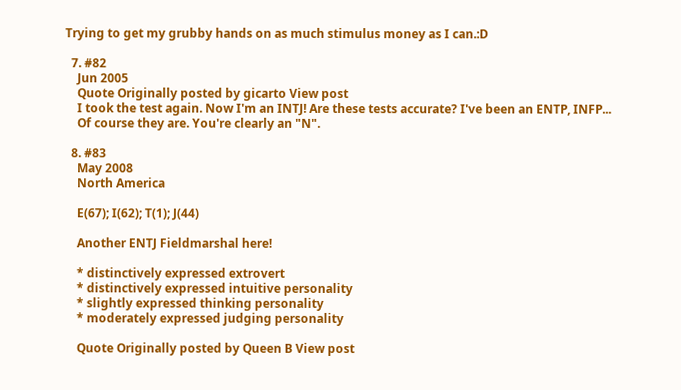Trying to get my grubby hands on as much stimulus money as I can.:D

  7. #82
    Jun 2005
    Quote Originally posted by gicarto View post
    I took the test again. Now I'm an INTJ! Are these tests accurate? I've been an ENTP, INFP...
    Of course they are. You're clearly an "N".

  8. #83
    May 2008
    North America

    E(67); I(62); T(1); J(44)

    Another ENTJ Fieldmarshal here!

    * distinctively expressed extrovert
    * distinctively expressed intuitive personality
    * slightly expressed thinking personality
    * moderately expressed judging personality

    Quote Originally posted by Queen B View post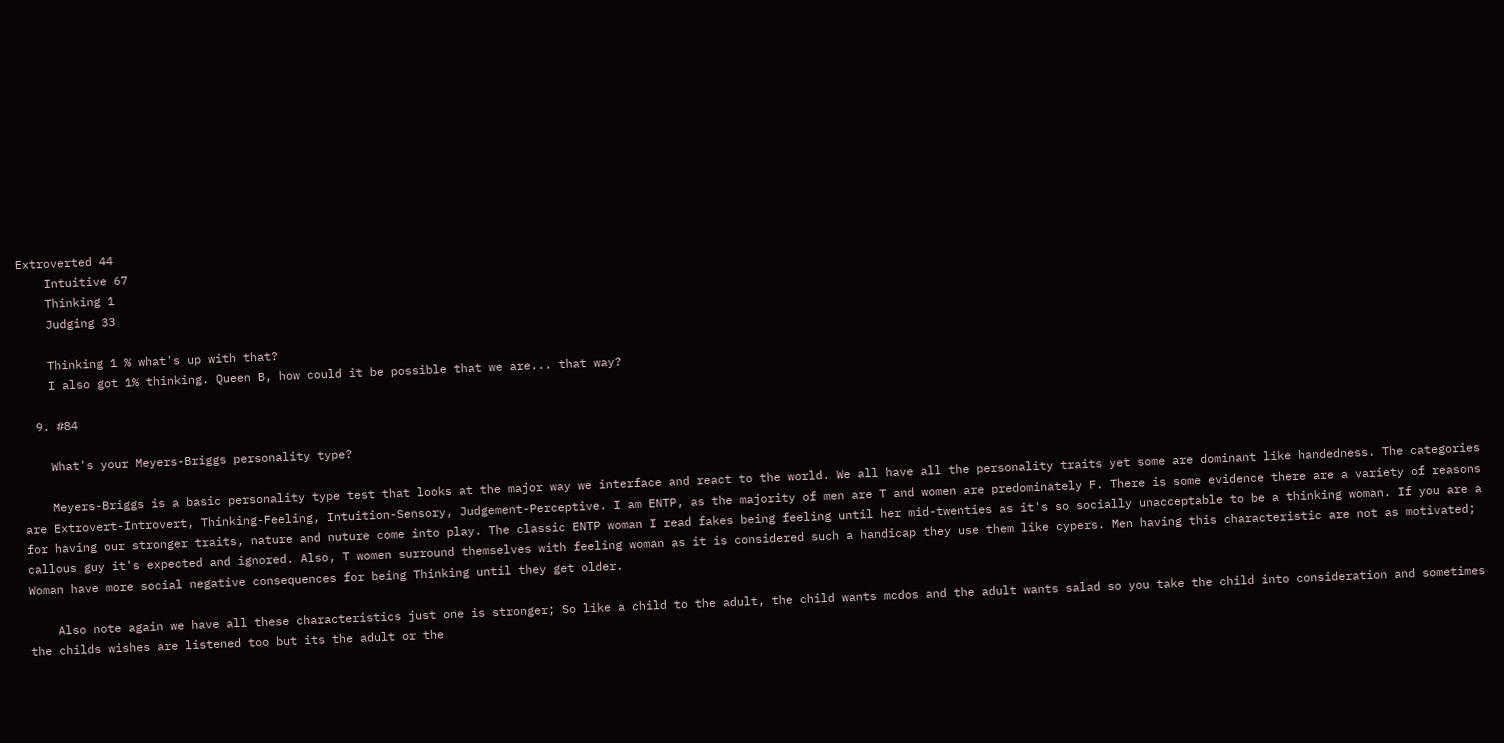Extroverted 44
    Intuitive 67
    Thinking 1
    Judging 33

    Thinking 1 % what's up with that?
    I also got 1% thinking. Queen B, how could it be possible that we are... that way?

  9. #84

    What's your Meyers-Briggs personality type?

    Meyers-Briggs is a basic personality type test that looks at the major way we interface and react to the world. We all have all the personality traits yet some are dominant like handedness. The categories are Extrovert-Introvert, Thinking-Feeling, Intuition-Sensory, Judgement-Perceptive. I am ENTP, as the majority of men are T and women are predominately F. There is some evidence there are a variety of reasons for having our stronger traits, nature and nuture come into play. The classic ENTP woman I read fakes being feeling until her mid-twenties as it's so socially unacceptable to be a thinking woman. If you are a callous guy it's expected and ignored. Also, T women surround themselves with feeling woman as it is considered such a handicap they use them like cypers. Men having this characteristic are not as motivated; Woman have more social negative consequences for being Thinking until they get older.

    Also note again we have all these characteristics just one is stronger; So like a child to the adult, the child wants mcdos and the adult wants salad so you take the child into consideration and sometimes the childs wishes are listened too but its the adult or the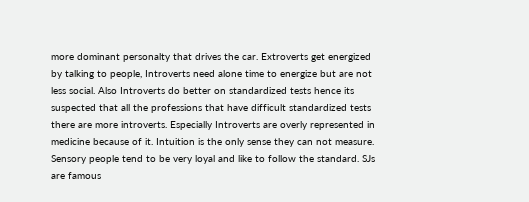more dominant personalty that drives the car. Extroverts get energized by talking to people, Introverts need alone time to energize but are not less social. Also Introverts do better on standardized tests hence its suspected that all the professions that have difficult standardized tests there are more introverts. Especially Introverts are overly represented in medicine because of it. Intuition is the only sense they can not measure. Sensory people tend to be very loyal and like to follow the standard. SJs are famous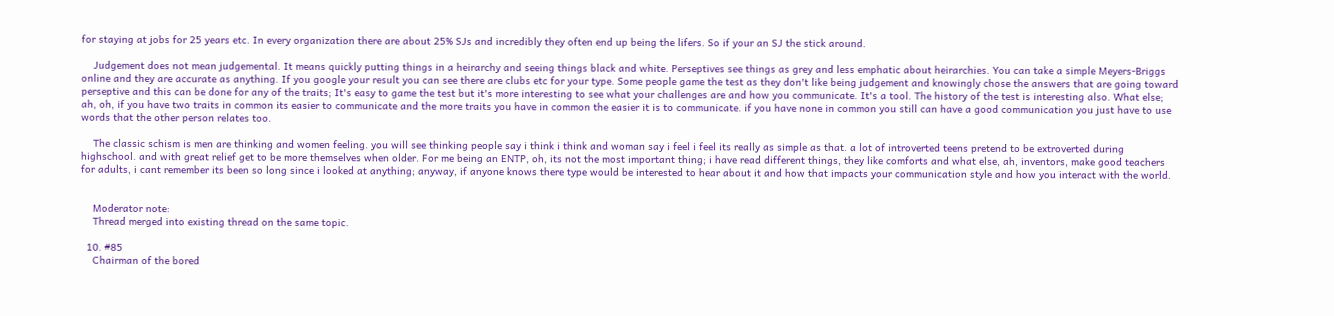for staying at jobs for 25 years etc. In every organization there are about 25% SJs and incredibly they often end up being the lifers. So if your an SJ the stick around.

    Judgement does not mean judgemental. It means quickly putting things in a heirarchy and seeing things black and white. Perseptives see things as grey and less emphatic about heirarchies. You can take a simple Meyers-Briggs online and they are accurate as anything. If you google your result you can see there are clubs etc for your type. Some people game the test as they don't like being judgement and knowingly chose the answers that are going toward perseptive and this can be done for any of the traits; It's easy to game the test but it's more interesting to see what your challenges are and how you communicate. It's a tool. The history of the test is interesting also. What else; ah, oh, if you have two traits in common its easier to communicate and the more traits you have in common the easier it is to communicate. if you have none in common you still can have a good communication you just have to use words that the other person relates too.

    The classic schism is men are thinking and women feeling. you will see thinking people say i think i think and woman say i feel i feel its really as simple as that. a lot of introverted teens pretend to be extroverted during highschool. and with great relief get to be more themselves when older. For me being an ENTP, oh, its not the most important thing; i have read different things, they like comforts and what else, ah, inventors, make good teachers for adults, i cant remember its been so long since i looked at anything; anyway, if anyone knows there type would be interested to hear about it and how that impacts your communication style and how you interact with the world.


    Moderator note:
    Thread merged into existing thread on the same topic.

  10. #85
    Chairman of the bored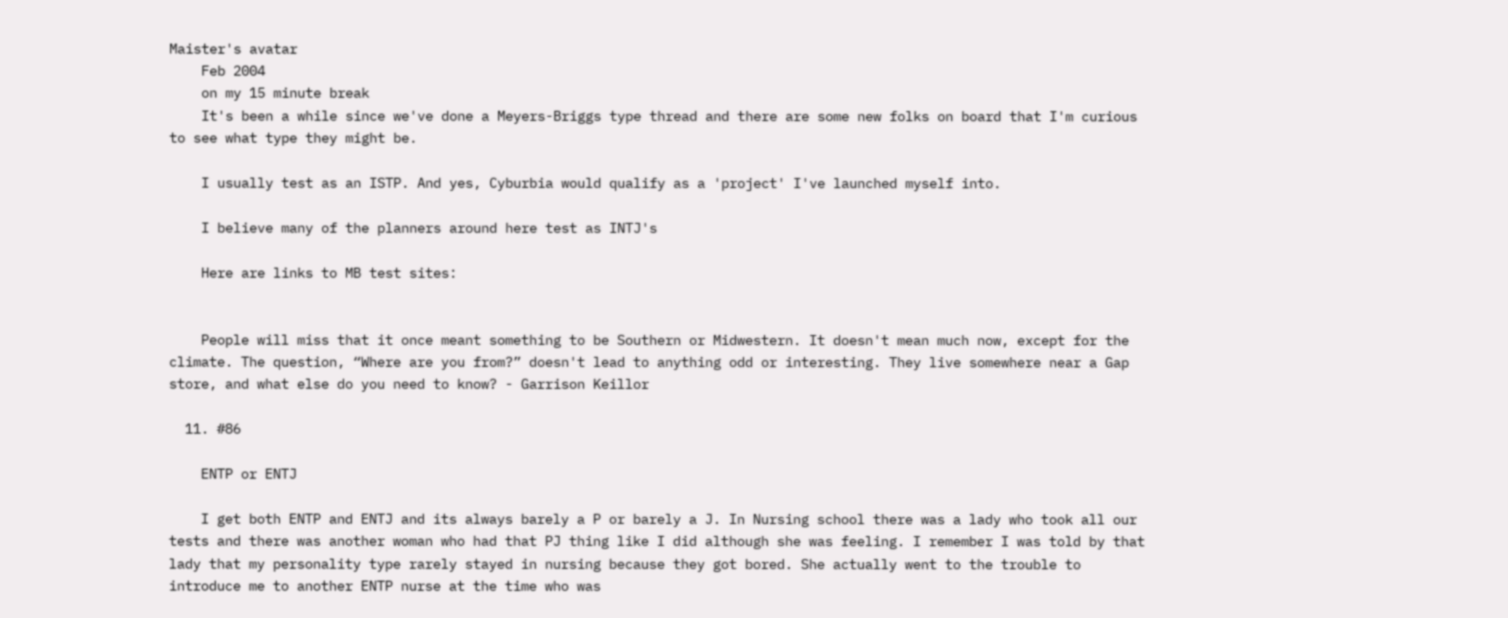Maister's avatar
    Feb 2004
    on my 15 minute break
    It's been a while since we've done a Meyers-Briggs type thread and there are some new folks on board that I'm curious to see what type they might be.

    I usually test as an ISTP. And yes, Cyburbia would qualify as a 'project' I've launched myself into.

    I believe many of the planners around here test as INTJ's

    Here are links to MB test sites:


    People will miss that it once meant something to be Southern or Midwestern. It doesn't mean much now, except for the climate. The question, “Where are you from?” doesn't lead to anything odd or interesting. They live somewhere near a Gap store, and what else do you need to know? - Garrison Keillor

  11. #86

    ENTP or ENTJ

    I get both ENTP and ENTJ and its always barely a P or barely a J. In Nursing school there was a lady who took all our tests and there was another woman who had that PJ thing like I did although she was feeling. I remember I was told by that lady that my personality type rarely stayed in nursing because they got bored. She actually went to the trouble to introduce me to another ENTP nurse at the time who was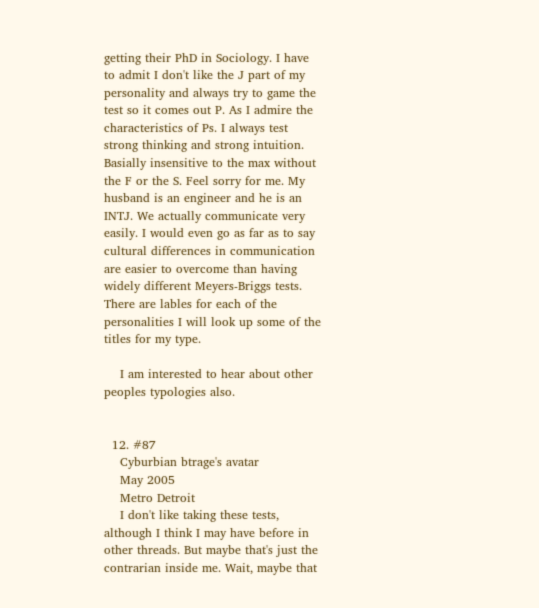getting their PhD in Sociology. I have to admit I don't like the J part of my personality and always try to game the test so it comes out P. As I admire the characteristics of Ps. I always test strong thinking and strong intuition. Basially insensitive to the max without the F or the S. Feel sorry for me. My husband is an engineer and he is an INTJ. We actually communicate very easily. I would even go as far as to say cultural differences in communication are easier to overcome than having widely different Meyers-Briggs tests. There are lables for each of the personalities I will look up some of the titles for my type.

    I am interested to hear about other peoples typologies also.


  12. #87
    Cyburbian btrage's avatar
    May 2005
    Metro Detroit
    I don't like taking these tests, although I think I may have before in other threads. But maybe that's just the contrarian inside me. Wait, maybe that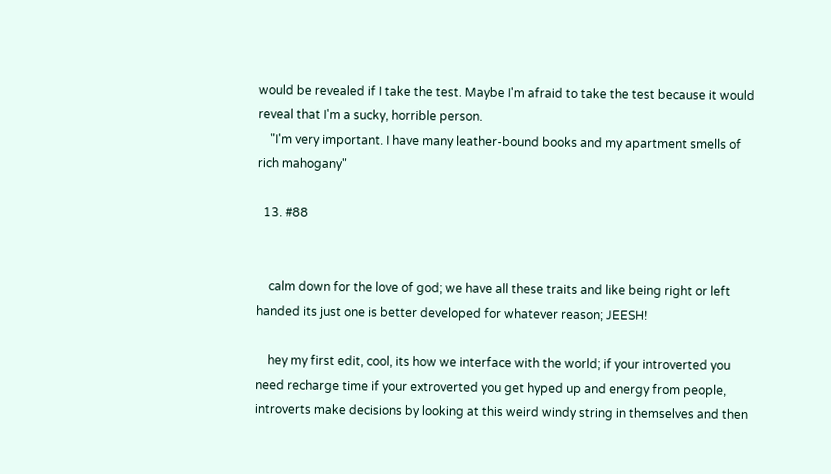would be revealed if I take the test. Maybe I'm afraid to take the test because it would reveal that I'm a sucky, horrible person.
    "I'm very important. I have many leather-bound books and my apartment smells of rich mahogany"

  13. #88


    calm down for the love of god; we have all these traits and like being right or left handed its just one is better developed for whatever reason; JEESH!

    hey my first edit, cool, its how we interface with the world; if your introverted you need recharge time if your extroverted you get hyped up and energy from people, introverts make decisions by looking at this weird windy string in themselves and then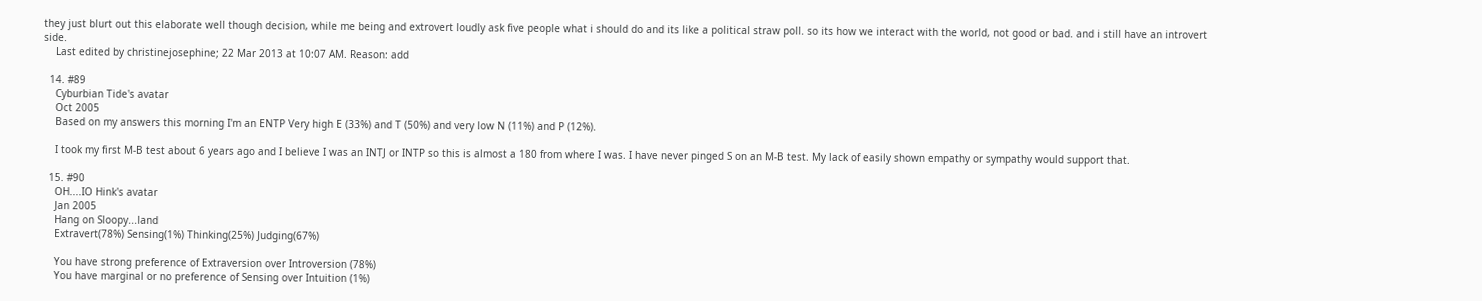they just blurt out this elaborate well though decision, while me being and extrovert loudly ask five people what i should do and its like a political straw poll. so its how we interact with the world, not good or bad. and i still have an introvert side.
    Last edited by christinejosephine; 22 Mar 2013 at 10:07 AM. Reason: add

  14. #89
    Cyburbian Tide's avatar
    Oct 2005
    Based on my answers this morning I'm an ENTP Very high E (33%) and T (50%) and very low N (11%) and P (12%).

    I took my first M-B test about 6 years ago and I believe I was an INTJ or INTP so this is almost a 180 from where I was. I have never pinged S on an M-B test. My lack of easily shown empathy or sympathy would support that.

  15. #90
    OH....IO Hink's avatar
    Jan 2005
    Hang on Sloopy...land
    Extravert(78%) Sensing(1%) Thinking(25%) Judging(67%)

    You have strong preference of Extraversion over Introversion (78%)
    You have marginal or no preference of Sensing over Intuition (1%)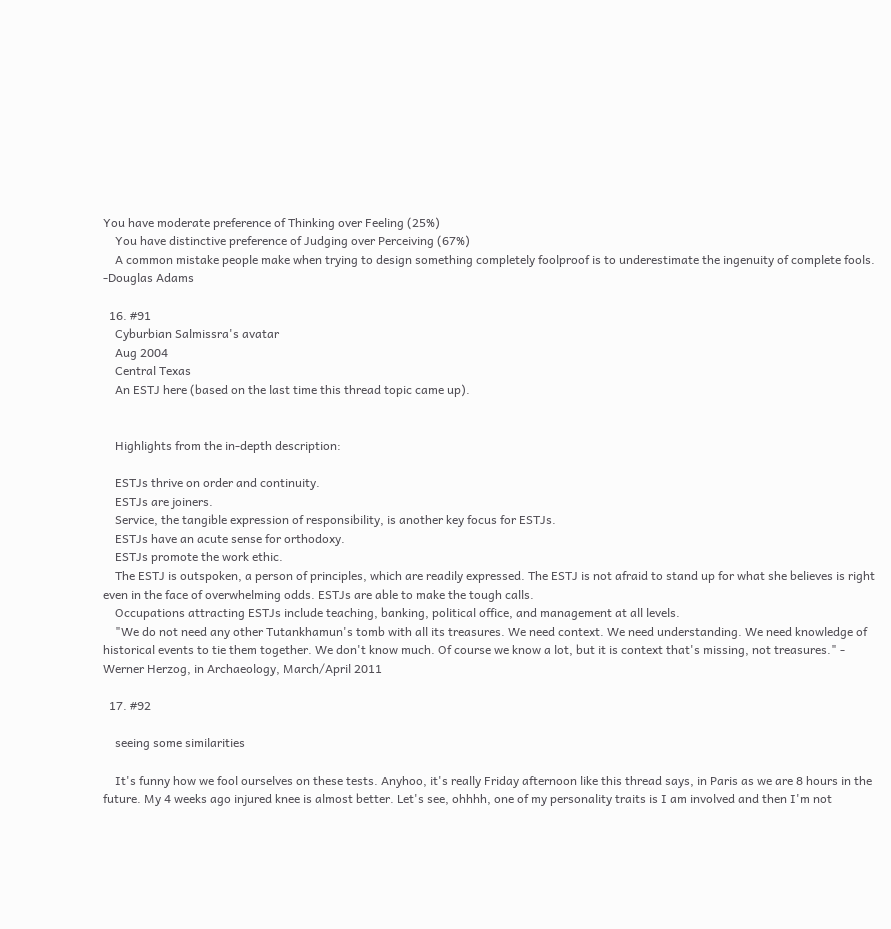You have moderate preference of Thinking over Feeling (25%)
    You have distinctive preference of Judging over Perceiving (67%)
    A common mistake people make when trying to design something completely foolproof is to underestimate the ingenuity of complete fools. -Douglas Adams

  16. #91
    Cyburbian Salmissra's avatar
    Aug 2004
    Central Texas
    An ESTJ here (based on the last time this thread topic came up).


    Highlights from the in-depth description:

    ESTJs thrive on order and continuity.
    ESTJs are joiners.
    Service, the tangible expression of responsibility, is another key focus for ESTJs.
    ESTJs have an acute sense for orthodoxy.
    ESTJs promote the work ethic.
    The ESTJ is outspoken, a person of principles, which are readily expressed. The ESTJ is not afraid to stand up for what she believes is right even in the face of overwhelming odds. ESTJs are able to make the tough calls.
    Occupations attracting ESTJs include teaching, banking, political office, and management at all levels.
    "We do not need any other Tutankhamun's tomb with all its treasures. We need context. We need understanding. We need knowledge of historical events to tie them together. We don't know much. Of course we know a lot, but it is context that's missing, not treasures." - Werner Herzog, in Archaeology, March/April 2011

  17. #92

    seeing some similarities

    It's funny how we fool ourselves on these tests. Anyhoo, it's really Friday afternoon like this thread says, in Paris as we are 8 hours in the future. My 4 weeks ago injured knee is almost better. Let's see, ohhhh, one of my personality traits is I am involved and then I'm not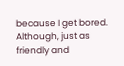because I get bored. Although, just as friendly and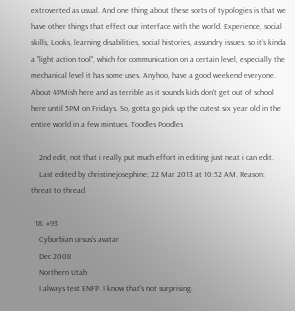extroverted as usual. And one thing about these sorts of typologies is that we have other things that effect our interface with the world. Experience, social skills, Looks, learning disabilities, social histories, assundry issues. so it's kinda a "light action tool", which for communication on a certain level, especially the mechanical level it has some uses. Anyhoo, have a good weekend everyone. About 4PMish here and as terrible as it sounds kids don't get out of school here until 5PM on Fridays. So, gotta go pick up the cutest six year old in the entire world in a few mintues. Toodles Poodles

    2nd edit, not that i really put much effort in editing just neat i can edit.
    Last edited by christinejosephine; 22 Mar 2013 at 10:52 AM. Reason: threat to thread

  18. #93
    Cyburbian ursus's avatar
    Dec 2008
    Northern Utah
    I always test ENFP. I know that's not surprising.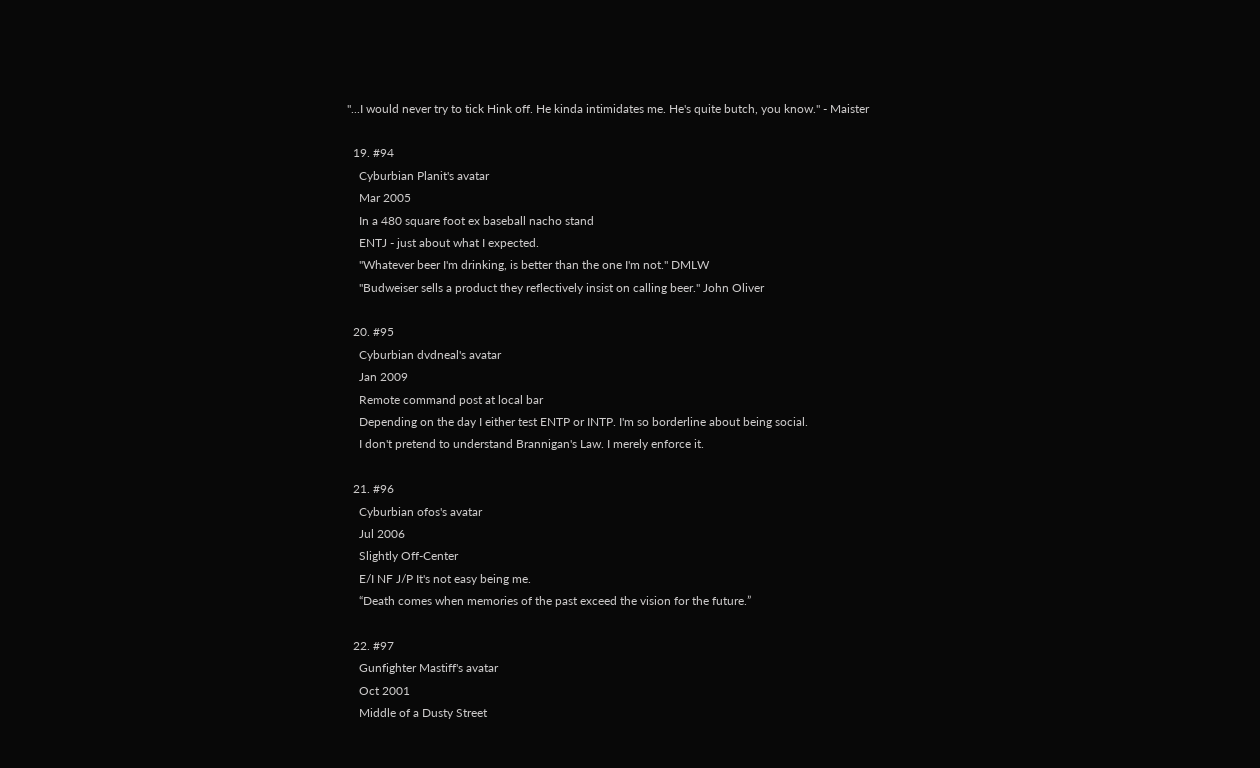"...I would never try to tick Hink off. He kinda intimidates me. He's quite butch, you know." - Maister

  19. #94
    Cyburbian Planit's avatar
    Mar 2005
    In a 480 square foot ex baseball nacho stand
    ENTJ - just about what I expected.
    "Whatever beer I'm drinking, is better than the one I'm not." DMLW
    "Budweiser sells a product they reflectively insist on calling beer." John Oliver

  20. #95
    Cyburbian dvdneal's avatar
    Jan 2009
    Remote command post at local bar
    Depending on the day I either test ENTP or INTP. I'm so borderline about being social.
    I don't pretend to understand Brannigan's Law. I merely enforce it.

  21. #96
    Cyburbian ofos's avatar
    Jul 2006
    Slightly Off-Center
    E/I NF J/P It's not easy being me.
    “Death comes when memories of the past exceed the vision for the future.”

  22. #97
    Gunfighter Mastiff's avatar
    Oct 2001
    Middle of a Dusty Street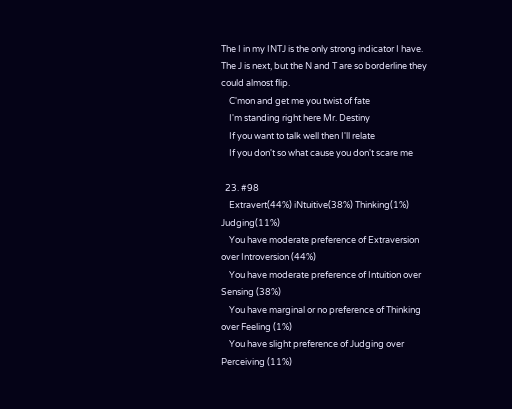The I in my INTJ is the only strong indicator I have. The J is next, but the N and T are so borderline they could almost flip.
    C'mon and get me you twist of fate
    I'm standing right here Mr. Destiny
    If you want to talk well then I'll relate
    If you don't so what cause you don't scare me

  23. #98
    Extravert(44%) iNtuitive(38%) Thinking(1%) Judging(11%)
    You have moderate preference of Extraversion over Introversion (44%)
    You have moderate preference of Intuition over Sensing (38%)
    You have marginal or no preference of Thinking over Feeling (1%)
    You have slight preference of Judging over Perceiving (11%)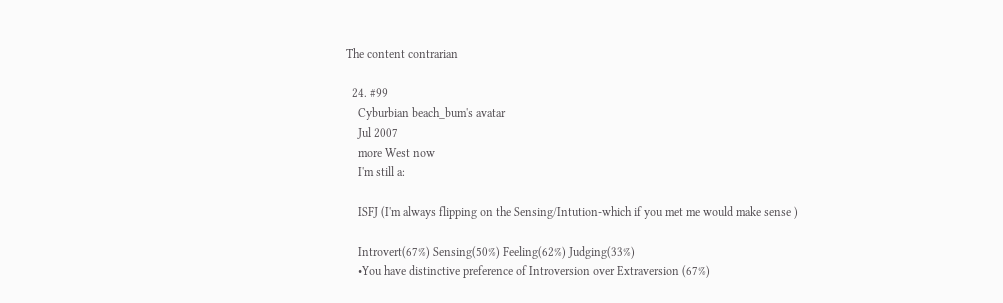The content contrarian

  24. #99
    Cyburbian beach_bum's avatar
    Jul 2007
    more West now
    I'm still a:

    ISFJ (I'm always flipping on the Sensing/Intution-which if you met me would make sense )

    Introvert(67%) Sensing(50%) Feeling(62%) Judging(33%)
    •You have distinctive preference of Introversion over Extraversion (67%)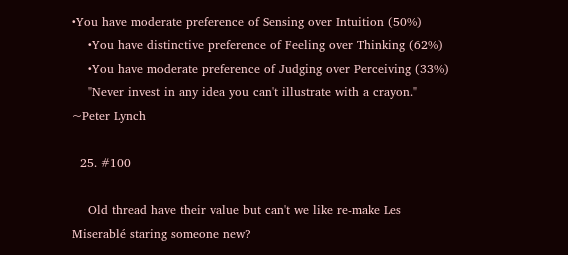•You have moderate preference of Sensing over Intuition (50%)
    •You have distinctive preference of Feeling over Thinking (62%)
    •You have moderate preference of Judging over Perceiving (33%)
    "Never invest in any idea you can't illustrate with a crayon." ~Peter Lynch

  25. #100

    Old thread have their value but can't we like re-make Les Miserablé staring someone new?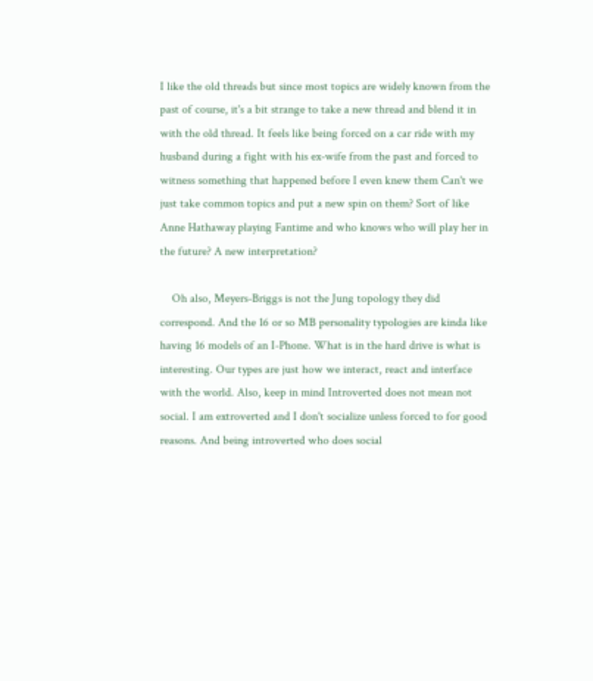I like the old threads but since most topics are widely known from the past of course, it's a bit strange to take a new thread and blend it in with the old thread. It feels like being forced on a car ride with my husband during a fight with his ex-wife from the past and forced to witness something that happened before I even knew them Can't we just take common topics and put a new spin on them? Sort of like Anne Hathaway playing Fantime and who knows who will play her in the future? A new interpretation?

    Oh also, Meyers-Briggs is not the Jung topology they did correspond. And the 16 or so MB personality typologies are kinda like having 16 models of an I-Phone. What is in the hard drive is what is interesting. Our types are just how we interact, react and interface with the world. Also, keep in mind Introverted does not mean not social. I am extroverted and I don't socialize unless forced to for good reasons. And being introverted who does social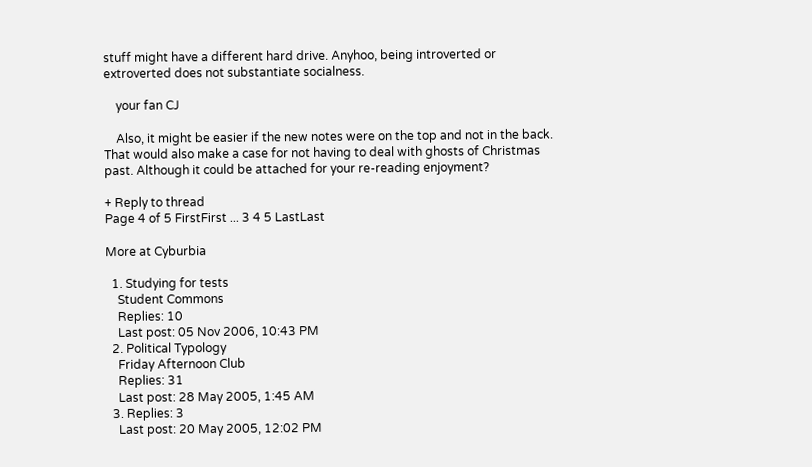stuff might have a different hard drive. Anyhoo, being introverted or extroverted does not substantiate socialness.

    your fan CJ

    Also, it might be easier if the new notes were on the top and not in the back. That would also make a case for not having to deal with ghosts of Christmas past. Although it could be attached for your re-reading enjoyment?

+ Reply to thread
Page 4 of 5 FirstFirst ... 3 4 5 LastLast

More at Cyburbia

  1. Studying for tests
    Student Commons
    Replies: 10
    Last post: 05 Nov 2006, 10:43 PM
  2. Political Typology
    Friday Afternoon Club
    Replies: 31
    Last post: 28 May 2005, 1:45 AM
  3. Replies: 3
    Last post: 20 May 2005, 12:02 PM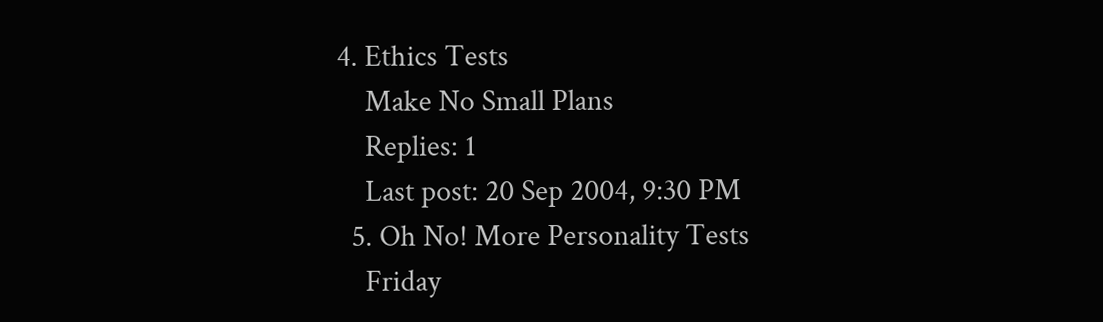4. Ethics Tests
    Make No Small Plans
    Replies: 1
    Last post: 20 Sep 2004, 9:30 PM
  5. Oh No! More Personality Tests
    Friday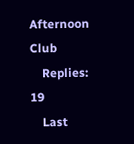Afternoon Club
    Replies: 19
    Last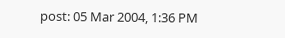post: 05 Mar 2004, 1:36 PM